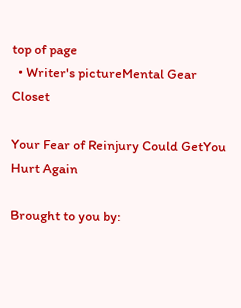top of page
  • Writer's pictureMental Gear Closet

Your Fear of Reinjury Could GetYou Hurt Again

Brought to you by: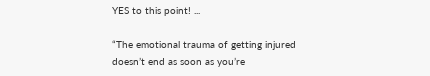YES to this point! ...

“The emotional trauma of getting injured doesn’t end as soon as you’re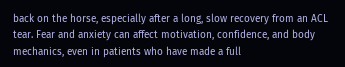back on the horse, especially after a long, slow recovery from an ACL tear. Fear and anxiety can affect motivation, confidence, and body mechanics, even in patients who have made a full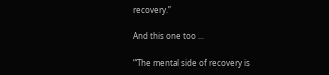recovery.”

And this one too ...

“‘The mental side of recovery is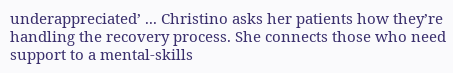underappreciated’ ... Christino asks her patients how they’re handling the recovery process. She connects those who need support to a mental-skills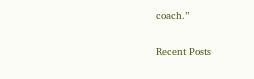coach.”

Recent Posts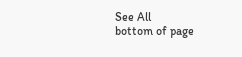See All
bottom of page